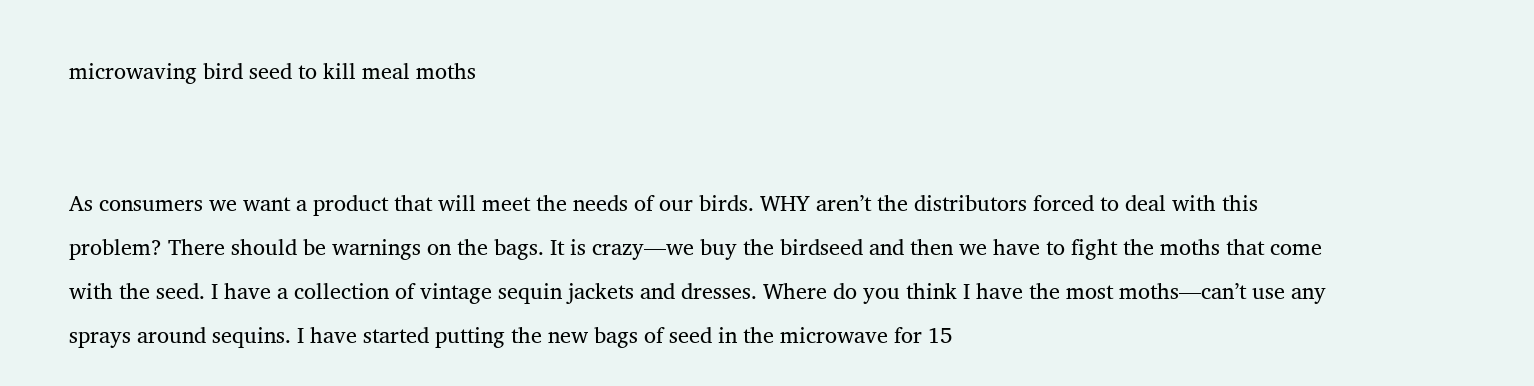microwaving bird seed to kill meal moths


As consumers we want a product that will meet the needs of our birds. WHY aren’t the distributors forced to deal with this problem? There should be warnings on the bags. It is crazy—we buy the birdseed and then we have to fight the moths that come with the seed. I have a collection of vintage sequin jackets and dresses. Where do you think I have the most moths—can’t use any sprays around sequins. I have started putting the new bags of seed in the microwave for 15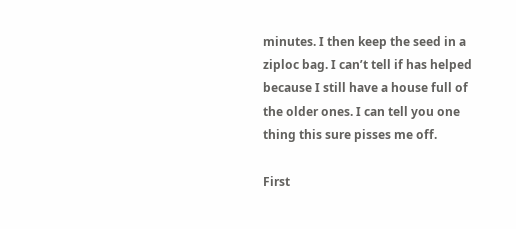minutes. I then keep the seed in a ziploc bag. I can’t tell if has helped because I still have a house full of the older ones. I can tell you one thing this sure pisses me off.

First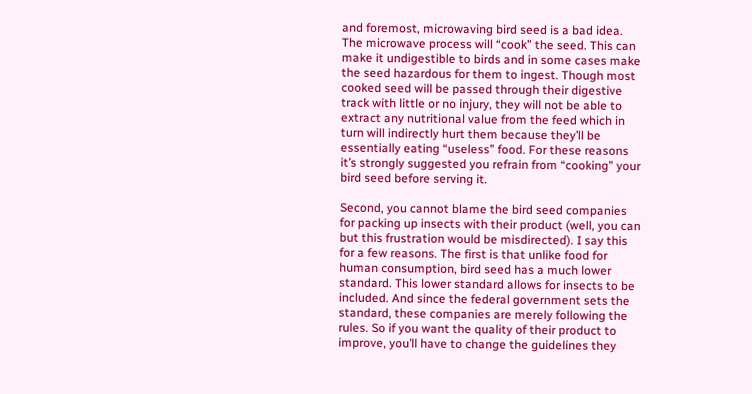and foremost, microwaving bird seed is a bad idea. The microwave process will “cook” the seed. This can make it undigestible to birds and in some cases make the seed hazardous for them to ingest. Though most cooked seed will be passed through their digestive track with little or no injury, they will not be able to extract any nutritional value from the feed which in turn will indirectly hurt them because they’ll be essentially eating “useless” food. For these reasons it’s strongly suggested you refrain from “cooking” your bird seed before serving it.

Second, you cannot blame the bird seed companies for packing up insects with their product (well, you can but this frustration would be misdirected). I say this for a few reasons. The first is that unlike food for human consumption, bird seed has a much lower standard. This lower standard allows for insects to be included. And since the federal government sets the standard, these companies are merely following the rules. So if you want the quality of their product to improve, you’ll have to change the guidelines they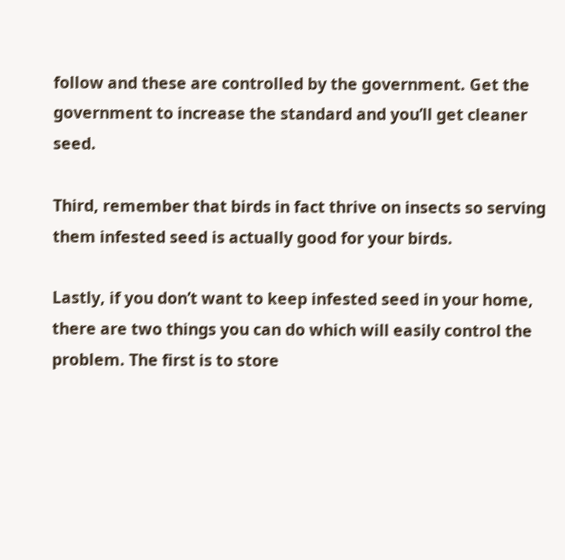follow and these are controlled by the government. Get the government to increase the standard and you’ll get cleaner seed.

Third, remember that birds in fact thrive on insects so serving them infested seed is actually good for your birds.

Lastly, if you don’t want to keep infested seed in your home, there are two things you can do which will easily control the problem. The first is to store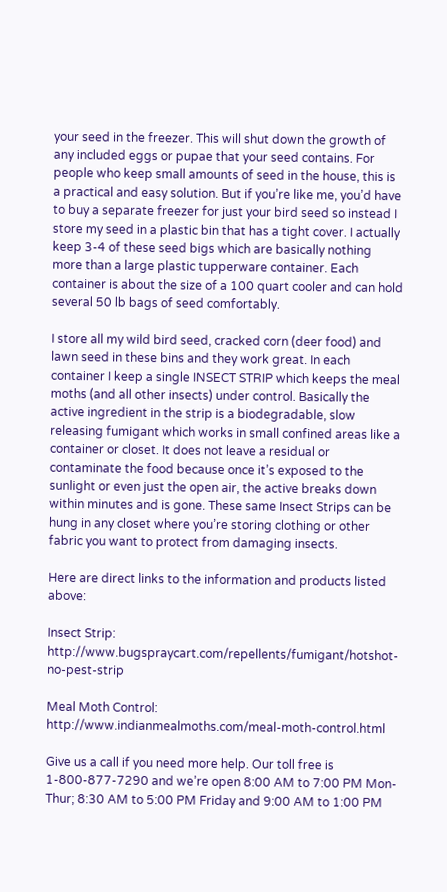your seed in the freezer. This will shut down the growth of any included eggs or pupae that your seed contains. For people who keep small amounts of seed in the house, this is a practical and easy solution. But if you’re like me, you’d have to buy a separate freezer for just your bird seed so instead I store my seed in a plastic bin that has a tight cover. I actually keep 3-4 of these seed bigs which are basically nothing more than a large plastic tupperware container. Each container is about the size of a 100 quart cooler and can hold several 50 lb bags of seed comfortably.

I store all my wild bird seed, cracked corn (deer food) and lawn seed in these bins and they work great. In each container I keep a single INSECT STRIP which keeps the meal moths (and all other insects) under control. Basically the active ingredient in the strip is a biodegradable, slow releasing fumigant which works in small confined areas like a container or closet. It does not leave a residual or contaminate the food because once it’s exposed to the sunlight or even just the open air, the active breaks down within minutes and is gone. These same Insect Strips can be hung in any closet where you’re storing clothing or other fabric you want to protect from damaging insects.

Here are direct links to the information and products listed above:

Insect Strip:  http://www.bugspraycart.com/repellents/fumigant/hotshot-no-pest-strip

Meal Moth Control:  http://www.indianmealmoths.com/meal-moth-control.html

Give us a call if you need more help. Our toll free is 1-800-877-7290 and we’re open 8:00 AM to 7:00 PM Mon-Thur; 8:30 AM to 5:00 PM Friday and 9:00 AM to 1:00 PM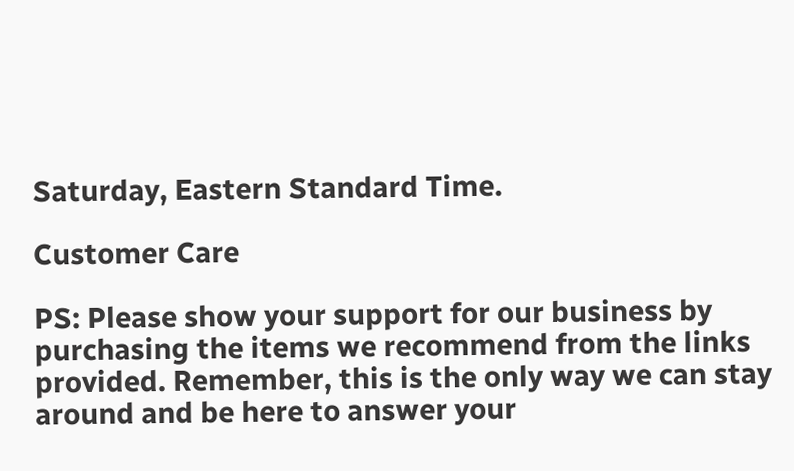Saturday, Eastern Standard Time.

Customer Care

PS: Please show your support for our business by purchasing the items we recommend from the links provided. Remember, this is the only way we can stay around and be here to answer your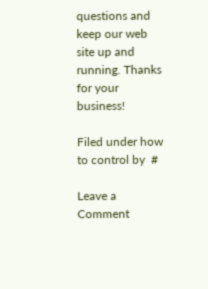questions and keep our web site up and running. Thanks for your business!

Filed under how to control by  #

Leave a Comment